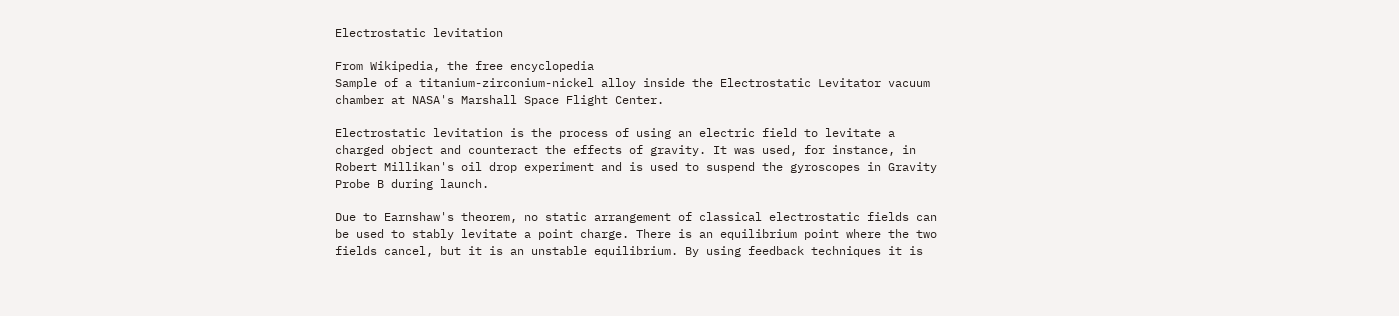Electrostatic levitation

From Wikipedia, the free encyclopedia
Sample of a titanium-zirconium-nickel alloy inside the Electrostatic Levitator vacuum chamber at NASA's Marshall Space Flight Center.

Electrostatic levitation is the process of using an electric field to levitate a charged object and counteract the effects of gravity. It was used, for instance, in Robert Millikan's oil drop experiment and is used to suspend the gyroscopes in Gravity Probe B during launch.

Due to Earnshaw's theorem, no static arrangement of classical electrostatic fields can be used to stably levitate a point charge. There is an equilibrium point where the two fields cancel, but it is an unstable equilibrium. By using feedback techniques it is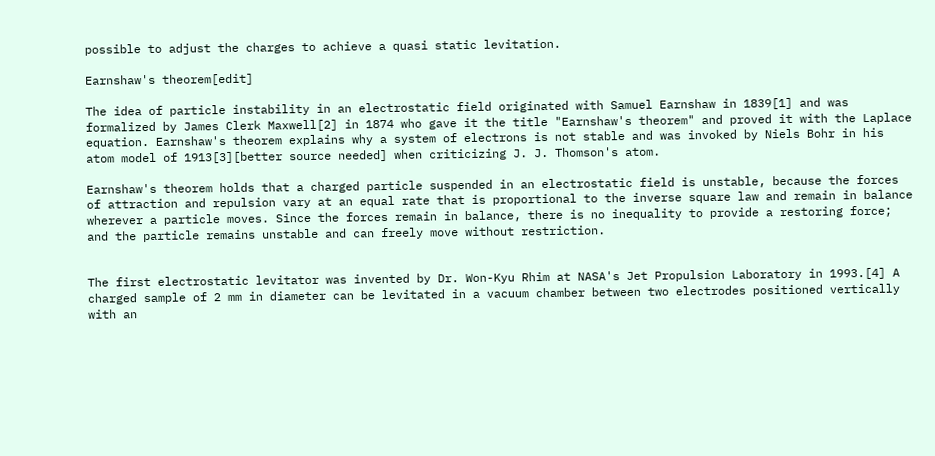possible to adjust the charges to achieve a quasi static levitation.

Earnshaw's theorem[edit]

The idea of particle instability in an electrostatic field originated with Samuel Earnshaw in 1839[1] and was formalized by James Clerk Maxwell[2] in 1874 who gave it the title "Earnshaw's theorem" and proved it with the Laplace equation. Earnshaw's theorem explains why a system of electrons is not stable and was invoked by Niels Bohr in his atom model of 1913[3][better source needed] when criticizing J. J. Thomson's atom.

Earnshaw's theorem holds that a charged particle suspended in an electrostatic field is unstable, because the forces of attraction and repulsion vary at an equal rate that is proportional to the inverse square law and remain in balance wherever a particle moves. Since the forces remain in balance, there is no inequality to provide a restoring force; and the particle remains unstable and can freely move without restriction.


The first electrostatic levitator was invented by Dr. Won-Kyu Rhim at NASA's Jet Propulsion Laboratory in 1993.[4] A charged sample of 2 mm in diameter can be levitated in a vacuum chamber between two electrodes positioned vertically with an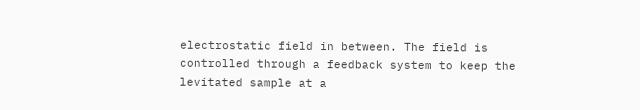electrostatic field in between. The field is controlled through a feedback system to keep the levitated sample at a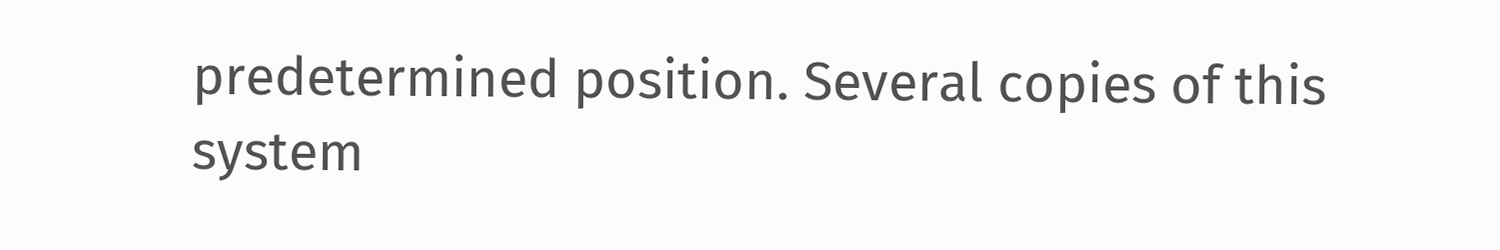predetermined position. Several copies of this system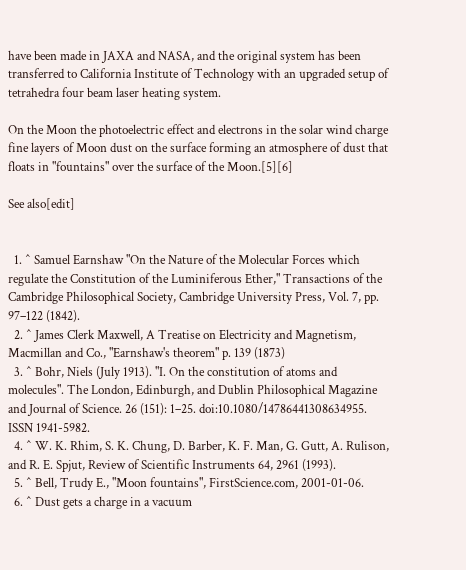have been made in JAXA and NASA, and the original system has been transferred to California Institute of Technology with an upgraded setup of tetrahedra four beam laser heating system.

On the Moon the photoelectric effect and electrons in the solar wind charge fine layers of Moon dust on the surface forming an atmosphere of dust that floats in "fountains" over the surface of the Moon.[5][6]

See also[edit]


  1. ^ Samuel Earnshaw "On the Nature of the Molecular Forces which regulate the Constitution of the Luminiferous Ether," Transactions of the Cambridge Philosophical Society, Cambridge University Press, Vol. 7, pp. 97–122 (1842).
  2. ^ James Clerk Maxwell, A Treatise on Electricity and Magnetism, Macmillan and Co., "Earnshaw's theorem" p. 139 (1873)
  3. ^ Bohr, Niels (July 1913). "I. On the constitution of atoms and molecules". The London, Edinburgh, and Dublin Philosophical Magazine and Journal of Science. 26 (151): 1–25. doi:10.1080/14786441308634955. ISSN 1941-5982.
  4. ^ W. K. Rhim, S. K. Chung, D. Barber, K. F. Man, G. Gutt, A. Rulison, and R. E. Spjut, Review of Scientific Instruments 64, 2961 (1993).
  5. ^ Bell, Trudy E., "Moon fountains", FirstScience.com, 2001-01-06.
  6. ^ Dust gets a charge in a vacuum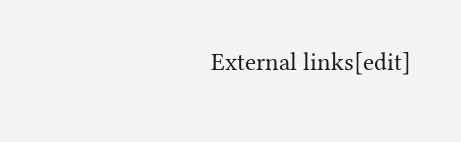External links[edit]